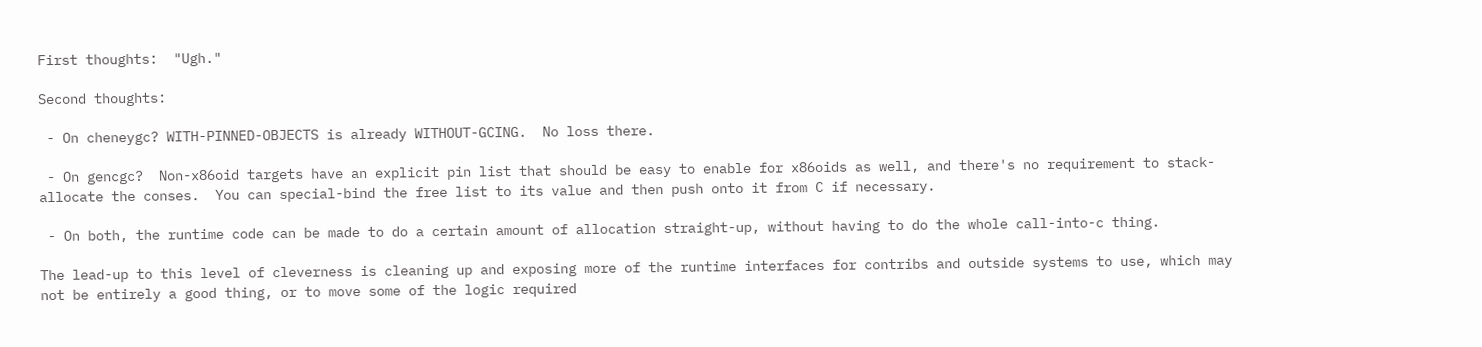First thoughts:  "Ugh."

Second thoughts:

 - On cheneygc? WITH-PINNED-OBJECTS is already WITHOUT-GCING.  No loss there.

 - On gencgc?  Non-x86oid targets have an explicit pin list that should be easy to enable for x86oids as well, and there's no requirement to stack-allocate the conses.  You can special-bind the free list to its value and then push onto it from C if necessary.

 - On both, the runtime code can be made to do a certain amount of allocation straight-up, without having to do the whole call-into-c thing.

The lead-up to this level of cleverness is cleaning up and exposing more of the runtime interfaces for contribs and outside systems to use, which may not be entirely a good thing, or to move some of the logic required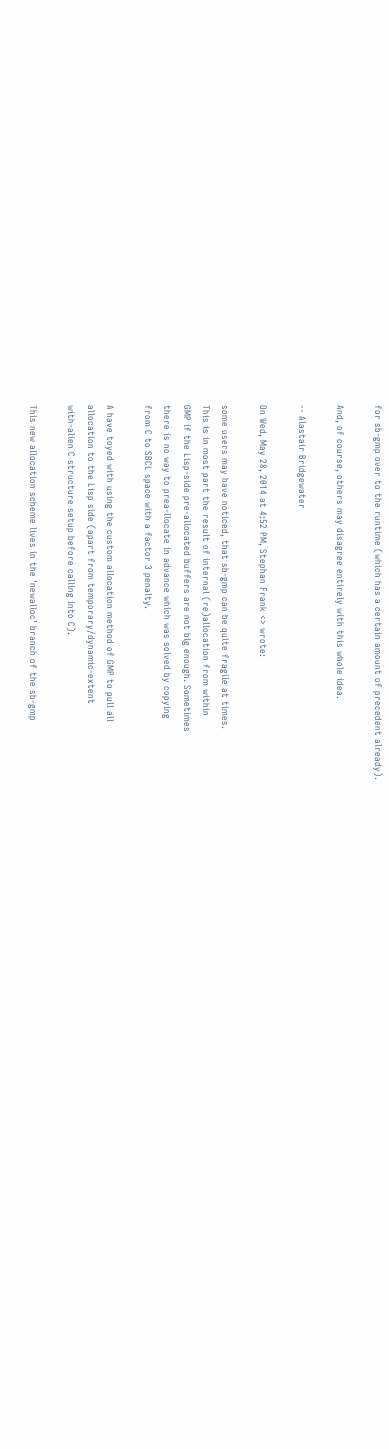for sb-gmp over to the runtime (which has a certain amount of precedent already).

And, of course, others may disagree entirely with this whole idea.

-- Alastair Bridgewater

On Wed, May 28, 2014 at 4:52 PM, Stephan Frank <> wrote:

some users may have noticed, that sb-gmp can be quite fragile at times.
This is in most part the result of internal (re)allocation from within
GMP if the Lisp-side pre-allocated buffers are not big enough. Sometimes
there is no way to prea-llocate in advance which was solved by copying
from C to SBCL space with a factor 3 penalty.

A have toyed with using the custom allocation method of GMP to pull all
allocation to the Lisp side (apart from temporary/dynamic-extent
with-alien C structure setup before calling into C).

This new allocation scheme lives in the 'newalloc' branch of the sb-gmp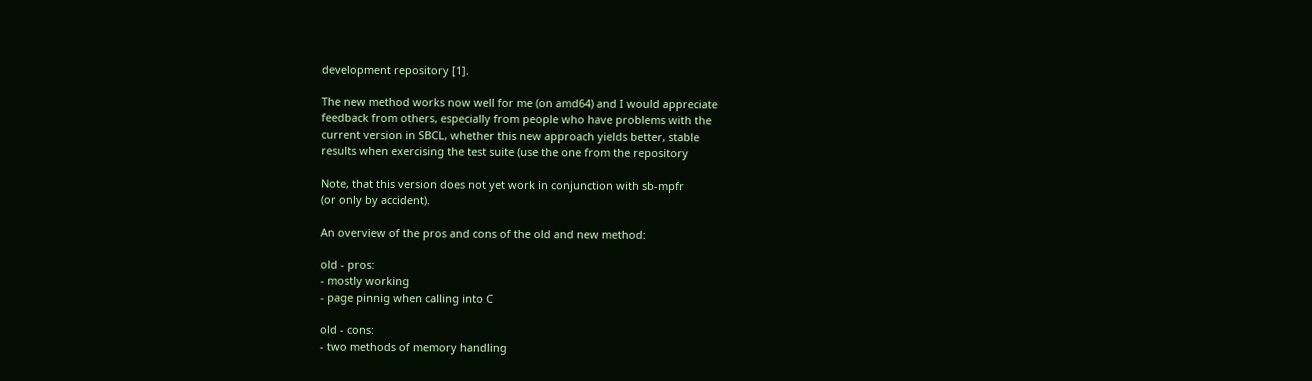development repository [1].

The new method works now well for me (on amd64) and I would appreciate
feedback from others, especially from people who have problems with the
current version in SBCL, whether this new approach yields better, stable
results when exercising the test suite (use the one from the repository

Note, that this version does not yet work in conjunction with sb-mpfr
(or only by accident).

An overview of the pros and cons of the old and new method:

old - pros:
- mostly working
- page pinnig when calling into C

old - cons:
- two methods of memory handling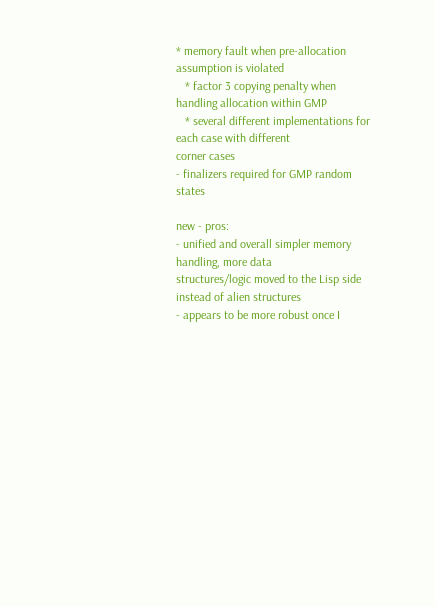* memory fault when pre-allocation assumption is violated
   * factor 3 copying penalty when handling allocation within GMP
   * several different implementations for each case with different
corner cases
- finalizers required for GMP random states

new - pros:
- unified and overall simpler memory handling, more data
structures/logic moved to the Lisp side instead of alien structures
- appears to be more robust once I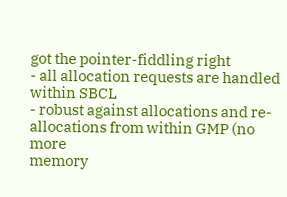got the pointer-fiddling right
- all allocation requests are handled within SBCL
- robust against allocations and re-allocations from within GMP (no more
memory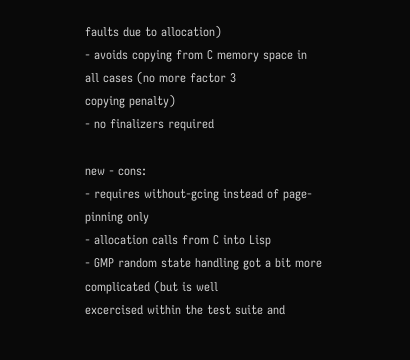faults due to allocation)
- avoids copying from C memory space in all cases (no more factor 3
copying penalty)
- no finalizers required

new - cons:
- requires without-gcing instead of page-pinning only
- allocation calls from C into Lisp
- GMP random state handling got a bit more complicated (but is well
excercised within the test suite and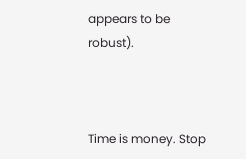appears to be robust).



Time is money. Stop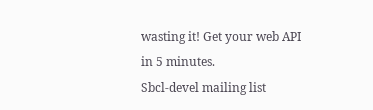wasting it! Get your web API in 5 minutes.
Sbcl-devel mailing list